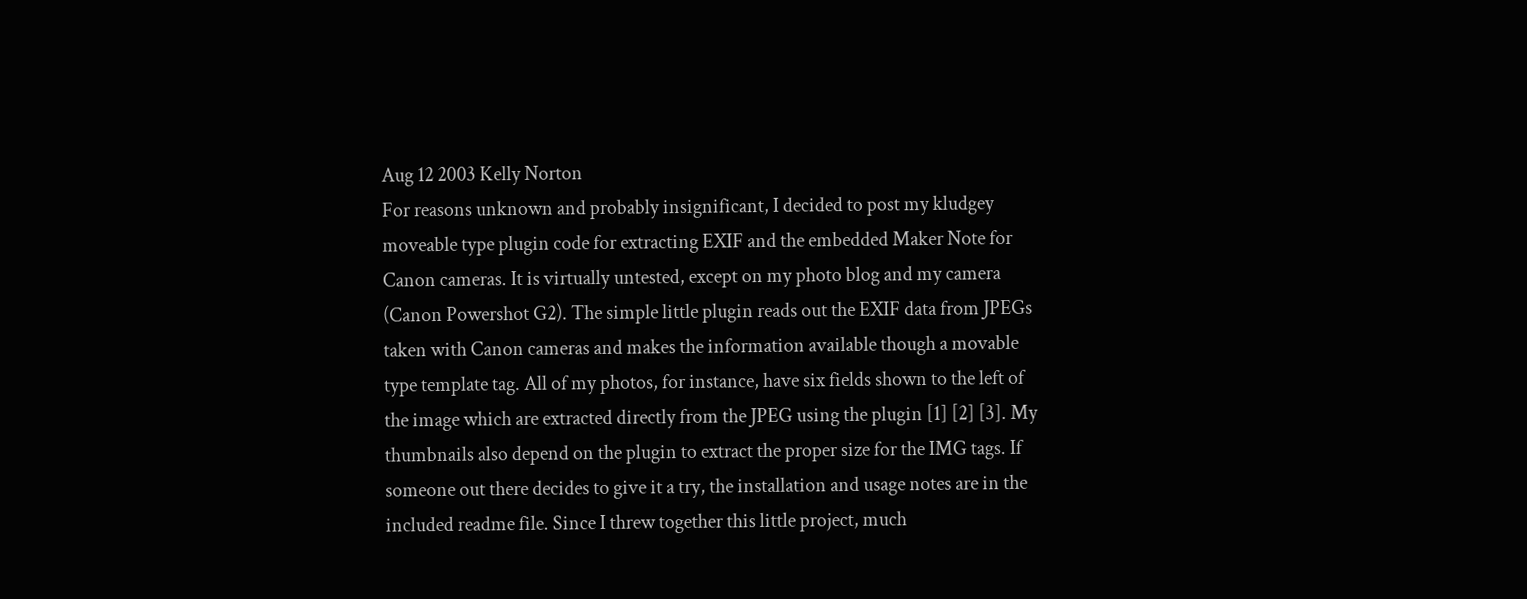Aug 12 2003 Kelly Norton
For reasons unknown and probably insignificant, I decided to post my kludgey moveable type plugin code for extracting EXIF and the embedded Maker Note for Canon cameras. It is virtually untested, except on my photo blog and my camera (Canon Powershot G2). The simple little plugin reads out the EXIF data from JPEGs taken with Canon cameras and makes the information available though a movable type template tag. All of my photos, for instance, have six fields shown to the left of the image which are extracted directly from the JPEG using the plugin [1] [2] [3]. My thumbnails also depend on the plugin to extract the proper size for the IMG tags. If someone out there decides to give it a try, the installation and usage notes are in the included readme file. Since I threw together this little project, much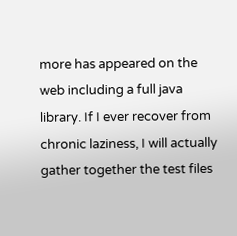more has appeared on the web including a full java library. If I ever recover from chronic laziness, I will actually gather together the test files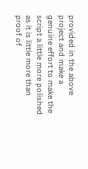provided in the above project and make a genuine effort to make the script a little more polished as it is little more than proof of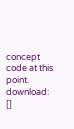concept code at this point.
download: []